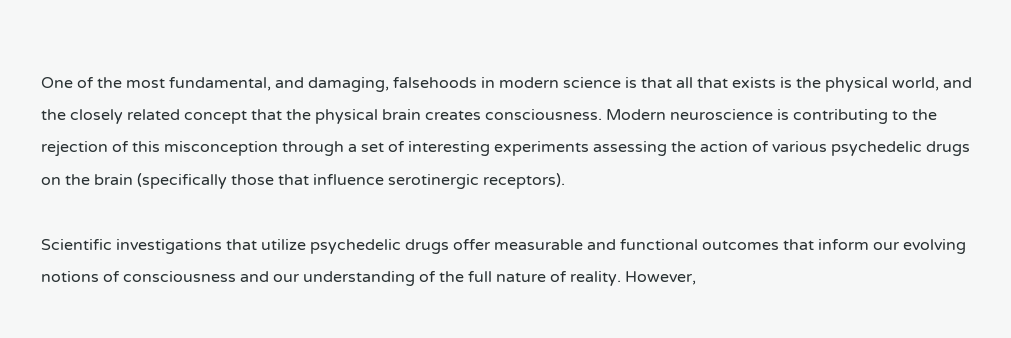One of the most fundamental, and damaging, falsehoods in modern science is that all that exists is the physical world, and the closely related concept that the physical brain creates consciousness. Modern neuroscience is contributing to the rejection of this misconception through a set of interesting experiments assessing the action of various psychedelic drugs on the brain (specifically those that influence serotinergic receptors).

Scientific investigations that utilize psychedelic drugs offer measurable and functional outcomes that inform our evolving notions of consciousness and our understanding of the full nature of reality. However,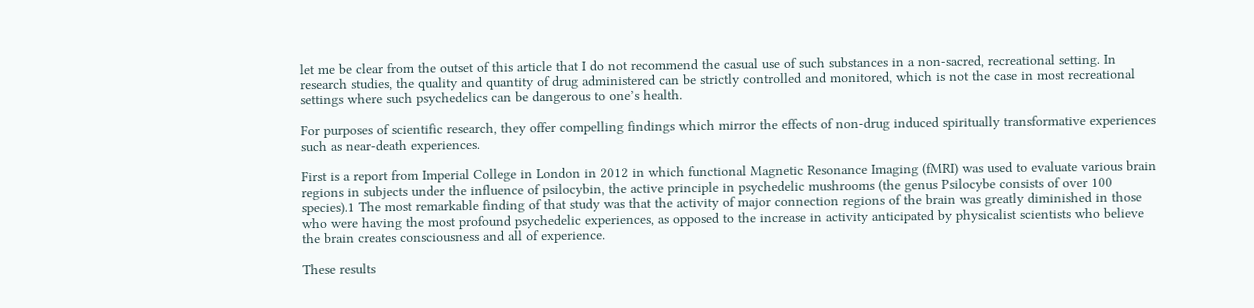let me be clear from the outset of this article that I do not recommend the casual use of such substances in a non-sacred, recreational setting. In research studies, the quality and quantity of drug administered can be strictly controlled and monitored, which is not the case in most recreational settings where such psychedelics can be dangerous to one’s health.

For purposes of scientific research, they offer compelling findings which mirror the effects of non-drug induced spiritually transformative experiences such as near-death experiences.

First is a report from Imperial College in London in 2012 in which functional Magnetic Resonance Imaging (fMRI) was used to evaluate various brain regions in subjects under the influence of psilocybin, the active principle in psychedelic mushrooms (the genus Psilocybe consists of over 100 species).1 The most remarkable finding of that study was that the activity of major connection regions of the brain was greatly diminished in those who were having the most profound psychedelic experiences, as opposed to the increase in activity anticipated by physicalist scientists who believe the brain creates consciousness and all of experience.

These results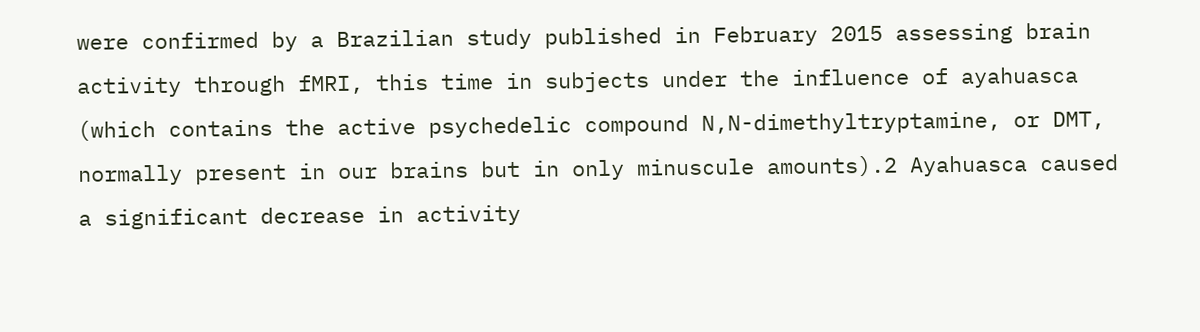were confirmed by a Brazilian study published in February 2015 assessing brain activity through fMRI, this time in subjects under the influence of ayahuasca (which contains the active psychedelic compound N,N-dimethyltryptamine, or DMT, normally present in our brains but in only minuscule amounts).2 Ayahuasca caused a significant decrease in activity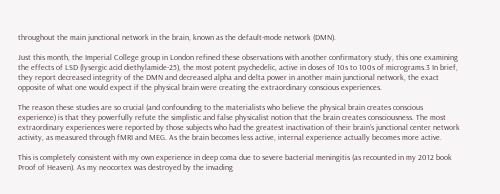throughout the main junctional network in the brain, known as the default-mode network (DMN).

Just this month, the Imperial College group in London refined these observations with another confirmatory study, this one examining the effects of LSD (lysergic acid diethylamide-25), the most potent psychedelic, active in doses of 10s to 100s of micrograms.3 In brief, they report decreased integrity of the DMN and decreased alpha and delta power in another main junctional network, the exact opposite of what one would expect if the physical brain were creating the extraordinary conscious experiences.

The reason these studies are so crucial (and confounding to the materialists who believe the physical brain creates conscious experience) is that they powerfully refute the simplistic and false physicalist notion that the brain creates consciousness. The most extraordinary experiences were reported by those subjects who had the greatest inactivation of their brain’s junctional center network activity, as measured through fMRI and MEG. As the brain becomes less active, internal experience actually becomes more active.

This is completely consistent with my own experience in deep coma due to severe bacterial meningitis (as recounted in my 2012 book Proof of Heaven). As my neocortex was destroyed by the invading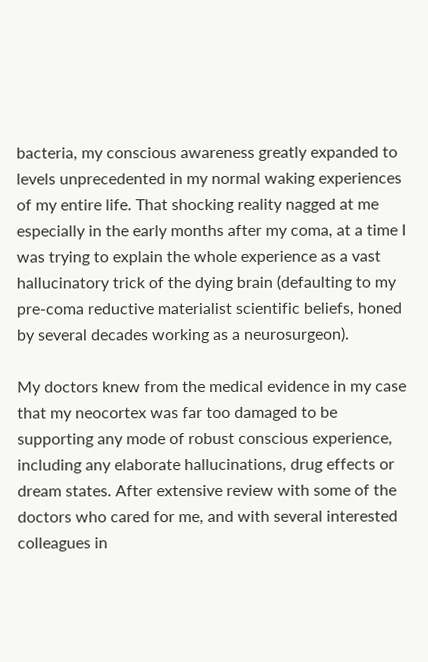bacteria, my conscious awareness greatly expanded to levels unprecedented in my normal waking experiences of my entire life. That shocking reality nagged at me especially in the early months after my coma, at a time I was trying to explain the whole experience as a vast hallucinatory trick of the dying brain (defaulting to my pre-coma reductive materialist scientific beliefs, honed by several decades working as a neurosurgeon).

My doctors knew from the medical evidence in my case that my neocortex was far too damaged to be supporting any mode of robust conscious experience, including any elaborate hallucinations, drug effects or dream states. After extensive review with some of the doctors who cared for me, and with several interested colleagues in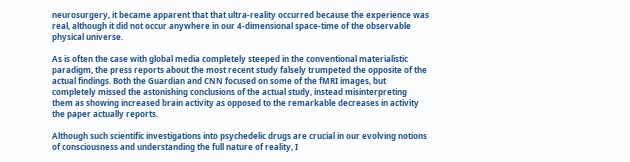neurosurgery, it became apparent that that ultra-reality occurred because the experience was real, although it did not occur anywhere in our 4-dimensional space-time of the observable physical universe.

As is often the case with global media completely steeped in the conventional materialistic paradigm, the press reports about the most recent study falsely trumpeted the opposite of the actual findings. Both the Guardian and CNN focused on some of the fMRI images, but completely missed the astonishing conclusions of the actual study, instead misinterpreting them as showing increased brain activity as opposed to the remarkable decreases in activity the paper actually reports.

Although such scientific investigations into psychedelic drugs are crucial in our evolving notions of consciousness and understanding the full nature of reality, I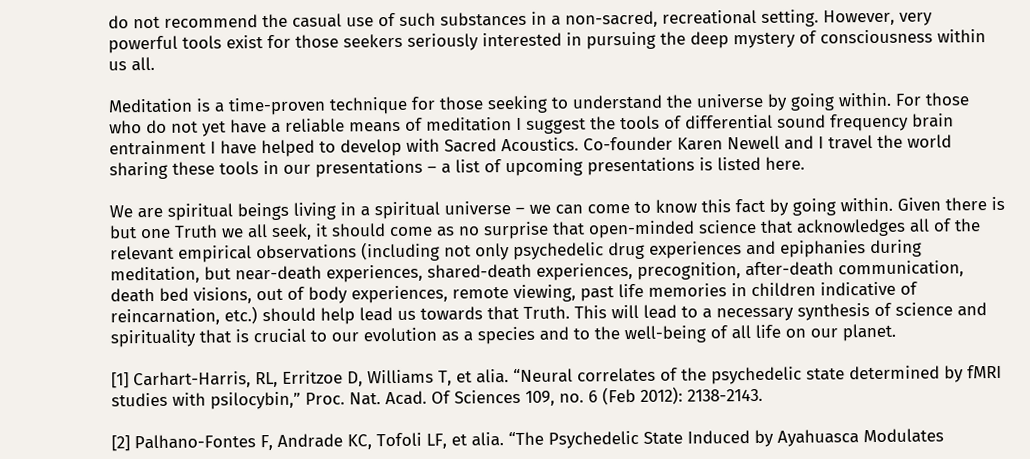do not recommend the casual use of such substances in a non-sacred, recreational setting. However, very powerful tools exist for those seekers seriously interested in pursuing the deep mystery of consciousness within us all.

Meditation is a time-proven technique for those seeking to understand the universe by going within. For those who do not yet have a reliable means of meditation I suggest the tools of differential sound frequency brain entrainment I have helped to develop with Sacred Acoustics. Co-founder Karen Newell and I travel the world sharing these tools in our presentations – a list of upcoming presentations is listed here.

We are spiritual beings living in a spiritual universe – we can come to know this fact by going within. Given there is but one Truth we all seek, it should come as no surprise that open-minded science that acknowledges all of the relevant empirical observations (including not only psychedelic drug experiences and epiphanies during meditation, but near-death experiences, shared-death experiences, precognition, after-death communication, death bed visions, out of body experiences, remote viewing, past life memories in children indicative of reincarnation, etc.) should help lead us towards that Truth. This will lead to a necessary synthesis of science and spirituality that is crucial to our evolution as a species and to the well-being of all life on our planet.

[1] Carhart-Harris, RL, Erritzoe D, Williams T, et alia. “Neural correlates of the psychedelic state determined by fMRI studies with psilocybin,” Proc. Nat. Acad. Of Sciences 109, no. 6 (Feb 2012): 2138-2143.

[2] Palhano-Fontes F, Andrade KC, Tofoli LF, et alia. “The Psychedelic State Induced by Ayahuasca Modulates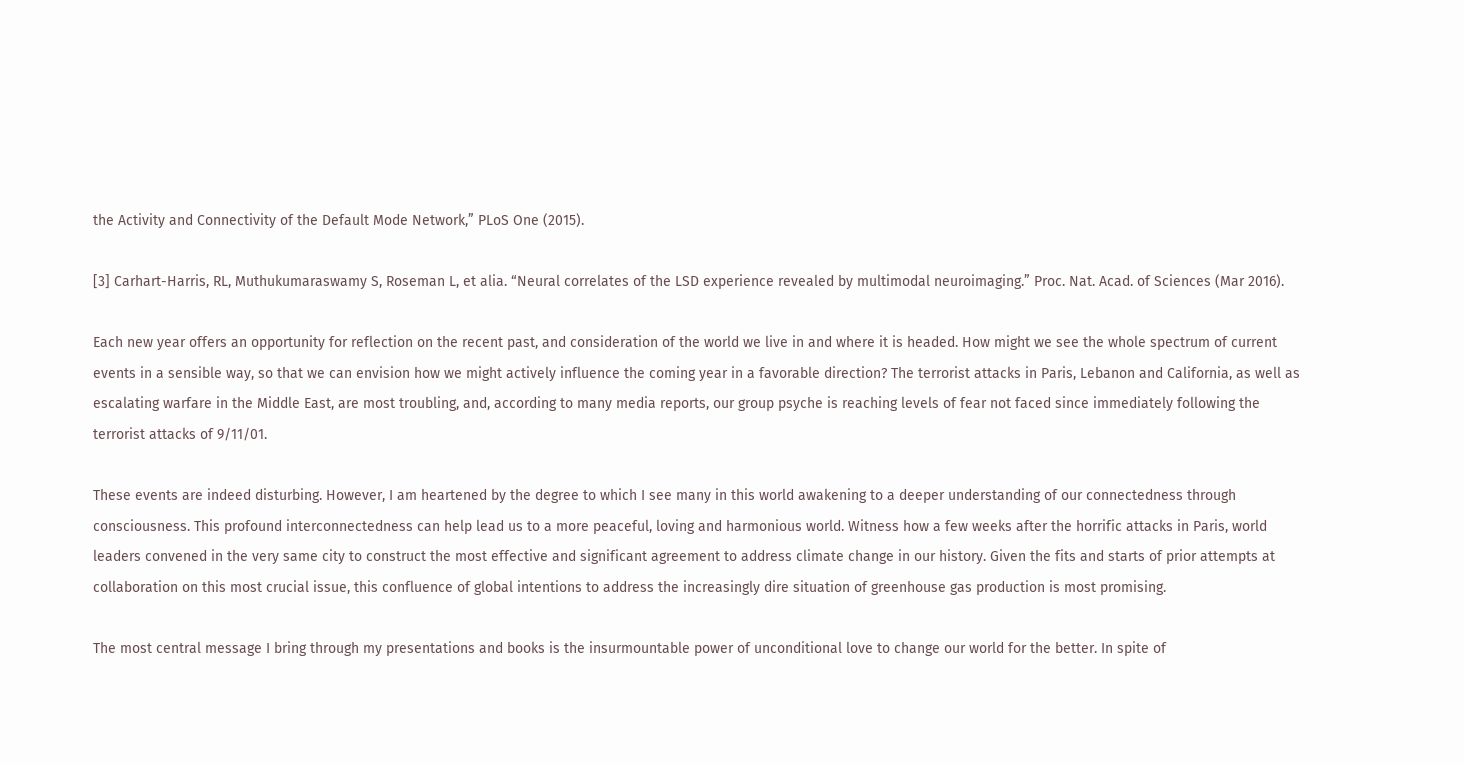the Activity and Connectivity of the Default Mode Network,” PLoS One (2015).

[3] Carhart-Harris, RL, Muthukumaraswamy S, Roseman L, et alia. “Neural correlates of the LSD experience revealed by multimodal neuroimaging.” Proc. Nat. Acad. of Sciences (Mar 2016).

Each new year offers an opportunity for reflection on the recent past, and consideration of the world we live in and where it is headed. How might we see the whole spectrum of current events in a sensible way, so that we can envision how we might actively influence the coming year in a favorable direction? The terrorist attacks in Paris, Lebanon and California, as well as escalating warfare in the Middle East, are most troubling, and, according to many media reports, our group psyche is reaching levels of fear not faced since immediately following the terrorist attacks of 9/11/01.

These events are indeed disturbing. However, I am heartened by the degree to which I see many in this world awakening to a deeper understanding of our connectedness through consciousness. This profound interconnectedness can help lead us to a more peaceful, loving and harmonious world. Witness how a few weeks after the horrific attacks in Paris, world leaders convened in the very same city to construct the most effective and significant agreement to address climate change in our history. Given the fits and starts of prior attempts at collaboration on this most crucial issue, this confluence of global intentions to address the increasingly dire situation of greenhouse gas production is most promising.

The most central message I bring through my presentations and books is the insurmountable power of unconditional love to change our world for the better. In spite of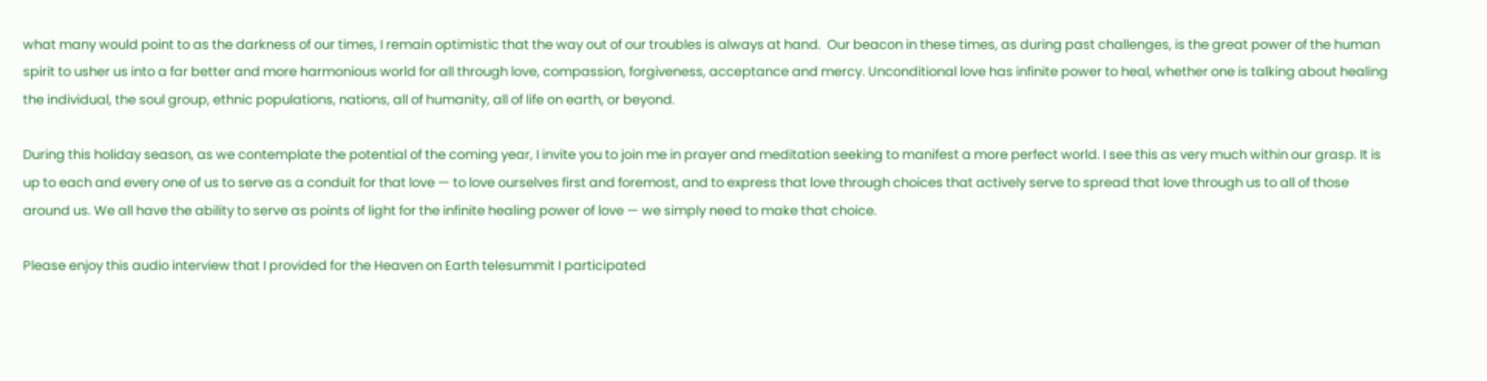what many would point to as the darkness of our times, I remain optimistic that the way out of our troubles is always at hand.  Our beacon in these times, as during past challenges, is the great power of the human spirit to usher us into a far better and more harmonious world for all through love, compassion, forgiveness, acceptance and mercy. Unconditional love has infinite power to heal, whether one is talking about healing the individual, the soul group, ethnic populations, nations, all of humanity, all of life on earth, or beyond.

During this holiday season, as we contemplate the potential of the coming year, I invite you to join me in prayer and meditation seeking to manifest a more perfect world. I see this as very much within our grasp. It is up to each and every one of us to serve as a conduit for that love — to love ourselves first and foremost, and to express that love through choices that actively serve to spread that love through us to all of those around us. We all have the ability to serve as points of light for the infinite healing power of love — we simply need to make that choice.

Please enjoy this audio interview that I provided for the Heaven on Earth telesummit I participated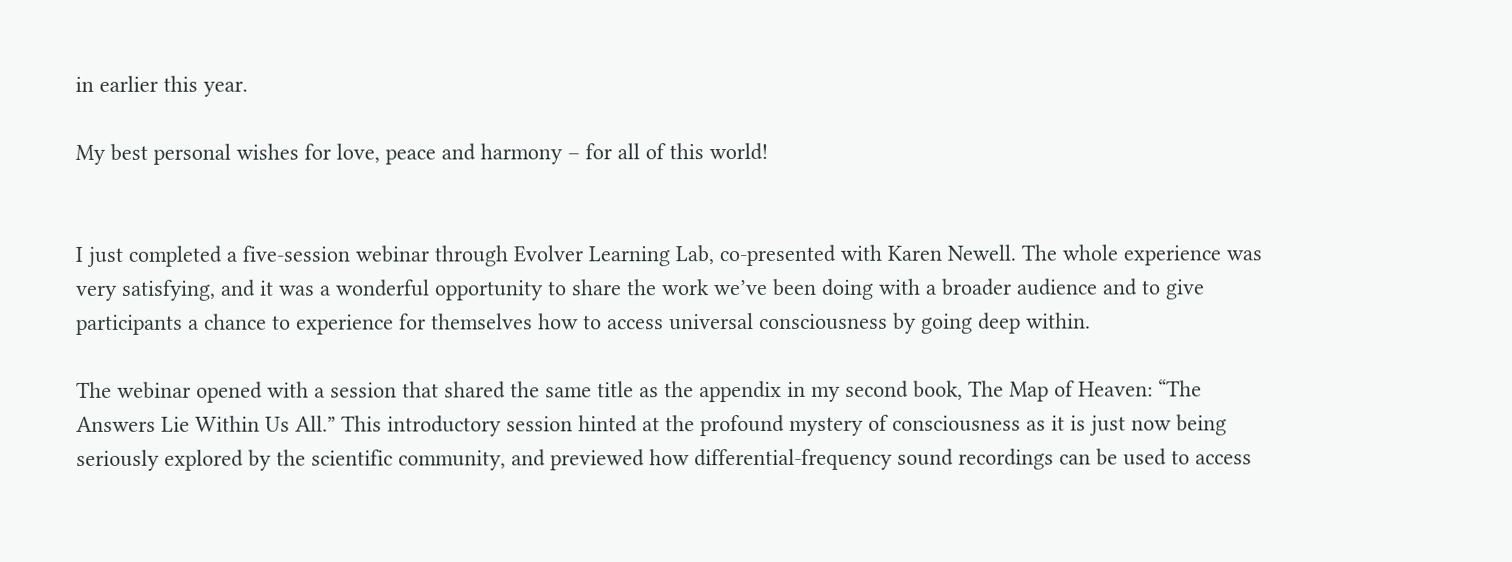in earlier this year.

My best personal wishes for love, peace and harmony – for all of this world!


I just completed a five-session webinar through Evolver Learning Lab, co-presented with Karen Newell. The whole experience was very satisfying, and it was a wonderful opportunity to share the work we’ve been doing with a broader audience and to give participants a chance to experience for themselves how to access universal consciousness by going deep within.

The webinar opened with a session that shared the same title as the appendix in my second book, The Map of Heaven: “The Answers Lie Within Us All.” This introductory session hinted at the profound mystery of consciousness as it is just now being seriously explored by the scientific community, and previewed how differential-frequency sound recordings can be used to access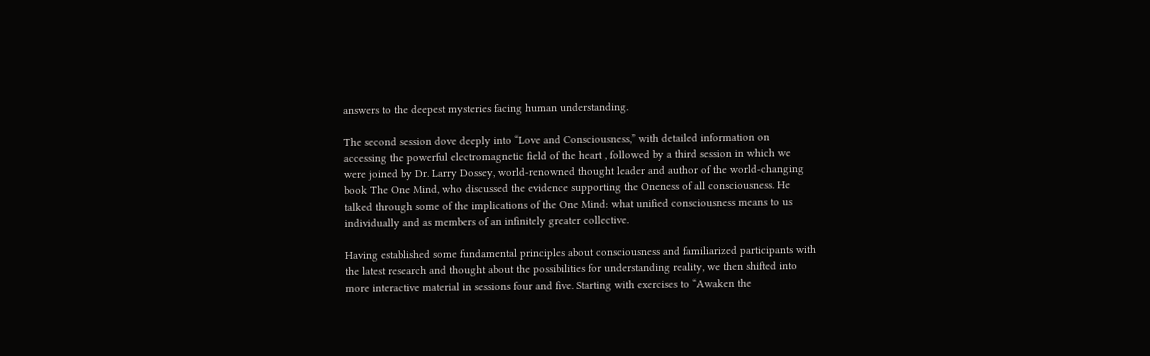answers to the deepest mysteries facing human understanding.

The second session dove deeply into “Love and Consciousness,” with detailed information on accessing the powerful electromagnetic field of the heart , followed by a third session in which we were joined by Dr. Larry Dossey, world-renowned thought leader and author of the world-changing book The One Mind, who discussed the evidence supporting the Oneness of all consciousness. He talked through some of the implications of the One Mind: what unified consciousness means to us individually and as members of an infinitely greater collective.

Having established some fundamental principles about consciousness and familiarized participants with the latest research and thought about the possibilities for understanding reality, we then shifted into more interactive material in sessions four and five. Starting with exercises to “Awaken the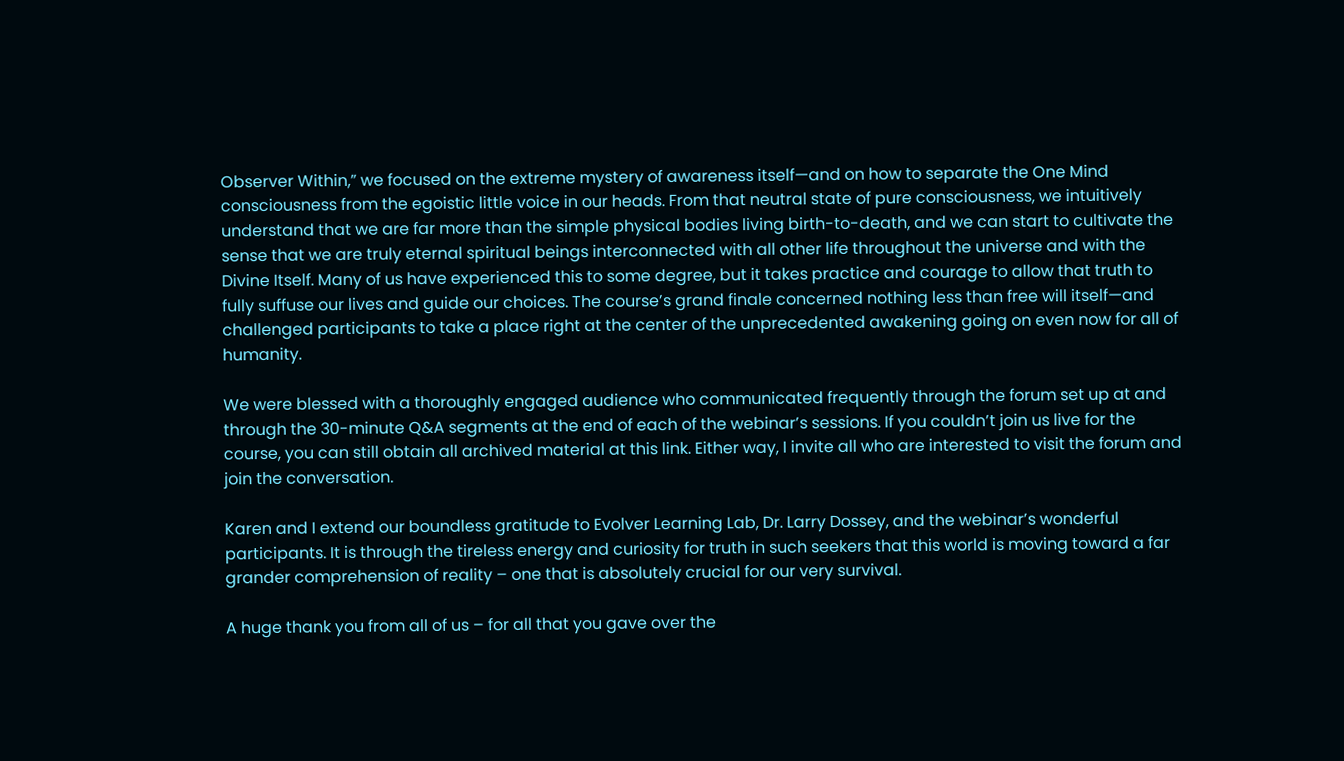Observer Within,” we focused on the extreme mystery of awareness itself—and on how to separate the One Mind consciousness from the egoistic little voice in our heads. From that neutral state of pure consciousness, we intuitively understand that we are far more than the simple physical bodies living birth-to-death, and we can start to cultivate the sense that we are truly eternal spiritual beings interconnected with all other life throughout the universe and with the Divine Itself. Many of us have experienced this to some degree, but it takes practice and courage to allow that truth to fully suffuse our lives and guide our choices. The course’s grand finale concerned nothing less than free will itself—and challenged participants to take a place right at the center of the unprecedented awakening going on even now for all of humanity.

We were blessed with a thoroughly engaged audience who communicated frequently through the forum set up at and through the 30-minute Q&A segments at the end of each of the webinar’s sessions. If you couldn’t join us live for the course, you can still obtain all archived material at this link. Either way, I invite all who are interested to visit the forum and join the conversation.

Karen and I extend our boundless gratitude to Evolver Learning Lab, Dr. Larry Dossey, and the webinar’s wonderful participants. It is through the tireless energy and curiosity for truth in such seekers that this world is moving toward a far grander comprehension of reality – one that is absolutely crucial for our very survival.

A huge thank you from all of us – for all that you gave over the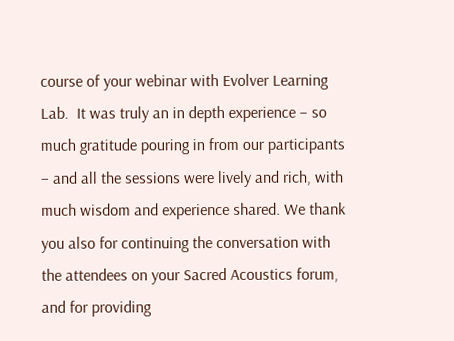course of your webinar with Evolver Learning Lab.  It was truly an in depth experience – so much gratitude pouring in from our participants – and all the sessions were lively and rich, with much wisdom and experience shared. We thank you also for continuing the conversation with the attendees on your Sacred Acoustics forum, and for providing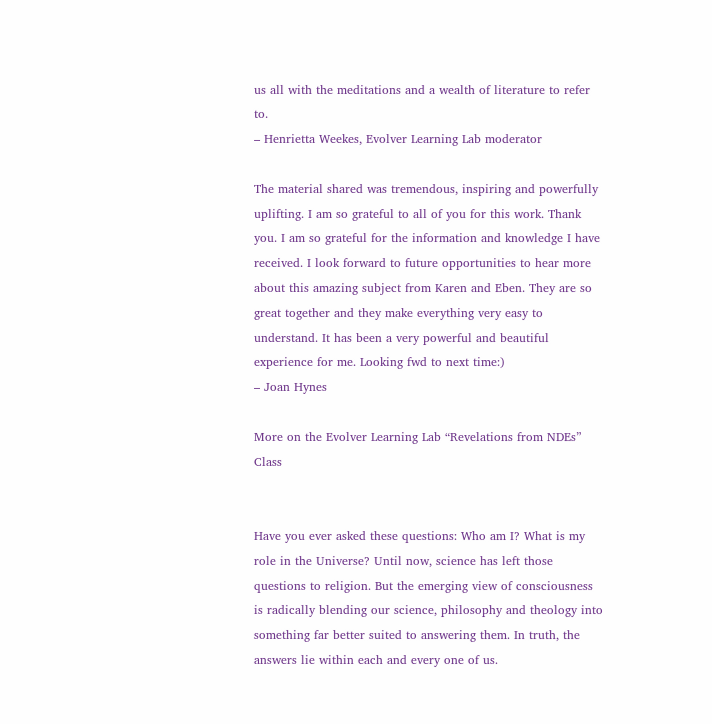us all with the meditations and a wealth of literature to refer to.
– Henrietta Weekes, Evolver Learning Lab moderator

The material shared was tremendous, inspiring and powerfully uplifting. I am so grateful to all of you for this work. Thank you. I am so grateful for the information and knowledge I have received. I look forward to future opportunities to hear more about this amazing subject from Karen and Eben. They are so great together and they make everything very easy to understand. It has been a very powerful and beautiful experience for me. Looking fwd to next time:)
– Joan Hynes

More on the Evolver Learning Lab “Revelations from NDEs” Class


Have you ever asked these questions: Who am I? What is my role in the Universe? Until now, science has left those questions to religion. But the emerging view of consciousness is radically blending our science, philosophy and theology into something far better suited to answering them. In truth, the answers lie within each and every one of us.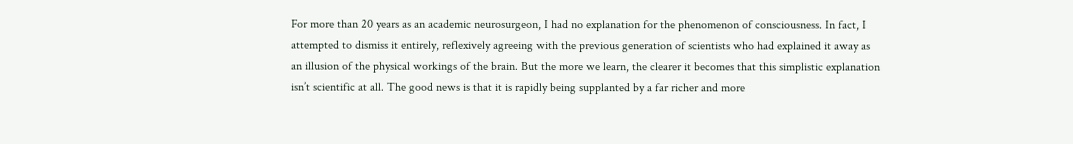For more than 20 years as an academic neurosurgeon, I had no explanation for the phenomenon of consciousness. In fact, I attempted to dismiss it entirely, reflexively agreeing with the previous generation of scientists who had explained it away as an illusion of the physical workings of the brain. But the more we learn, the clearer it becomes that this simplistic explanation isn’t scientific at all. The good news is that it is rapidly being supplanted by a far richer and more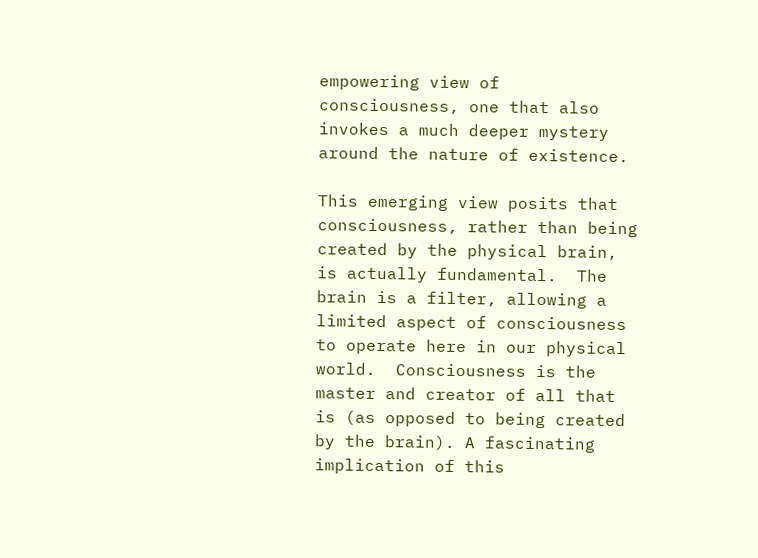empowering view of consciousness, one that also invokes a much deeper mystery around the nature of existence.

This emerging view posits that consciousness, rather than being created by the physical brain, is actually fundamental.  The brain is a filter, allowing a limited aspect of consciousness to operate here in our physical world.  Consciousness is the master and creator of all that is (as opposed to being created by the brain). A fascinating implication of this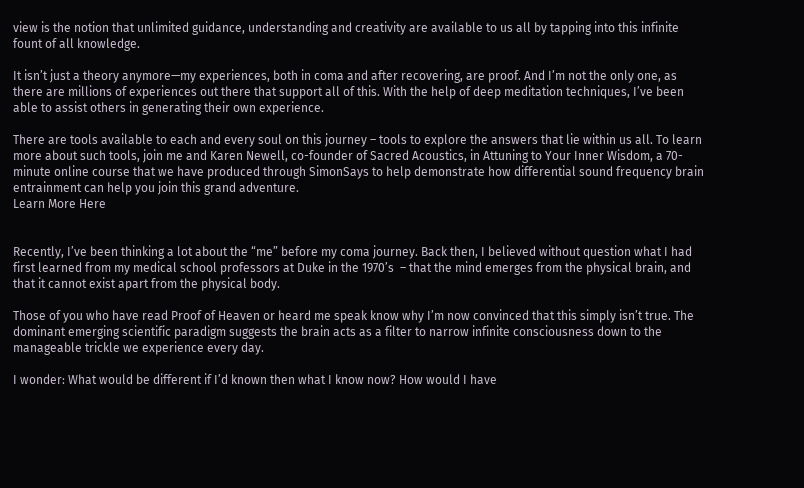view is the notion that unlimited guidance, understanding and creativity are available to us all by tapping into this infinite fount of all knowledge.

It isn’t just a theory anymore—my experiences, both in coma and after recovering, are proof. And I’m not the only one, as there are millions of experiences out there that support all of this. With the help of deep meditation techniques, I’ve been able to assist others in generating their own experience.

There are tools available to each and every soul on this journey – tools to explore the answers that lie within us all. To learn more about such tools, join me and Karen Newell, co-founder of Sacred Acoustics, in Attuning to Your Inner Wisdom, a 70-minute online course that we have produced through SimonSays to help demonstrate how differential sound frequency brain entrainment can help you join this grand adventure.
Learn More Here


Recently, I’ve been thinking a lot about the “me” before my coma journey. Back then, I believed without question what I had first learned from my medical school professors at Duke in the 1970’s  – that the mind emerges from the physical brain, and that it cannot exist apart from the physical body.

Those of you who have read Proof of Heaven or heard me speak know why I’m now convinced that this simply isn’t true. The dominant emerging scientific paradigm suggests the brain acts as a filter to narrow infinite consciousness down to the manageable trickle we experience every day.

I wonder: What would be different if I’d known then what I know now? How would I have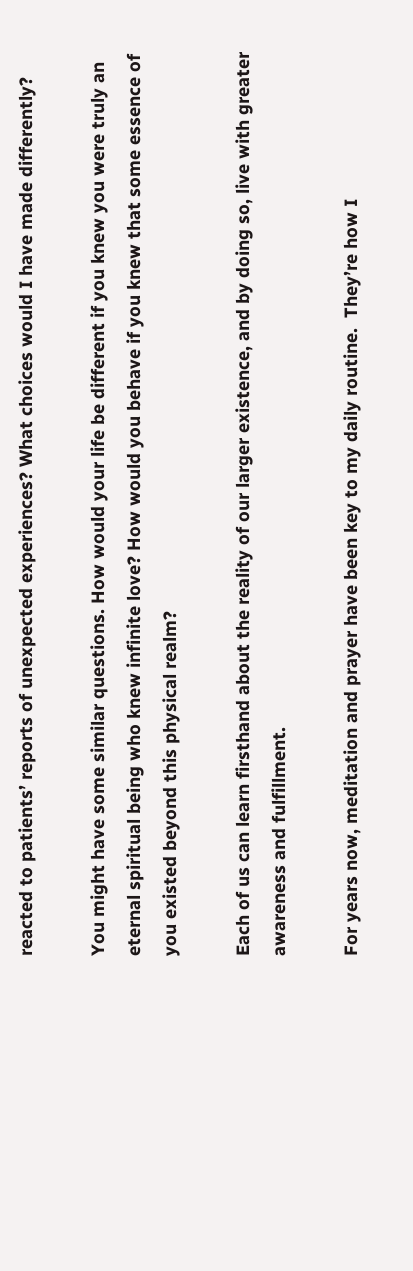reacted to patients’ reports of unexpected experiences? What choices would I have made differently?

You might have some similar questions. How would your life be different if you knew you were truly an eternal spiritual being who knew infinite love? How would you behave if you knew that some essence of you existed beyond this physical realm?

Each of us can learn firsthand about the reality of our larger existence, and by doing so, live with greater awareness and fulfillment.

For years now, meditation and prayer have been key to my daily routine.  They’re how I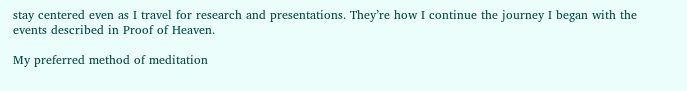stay centered even as I travel for research and presentations. They’re how I continue the journey I began with the events described in Proof of Heaven.

My preferred method of meditation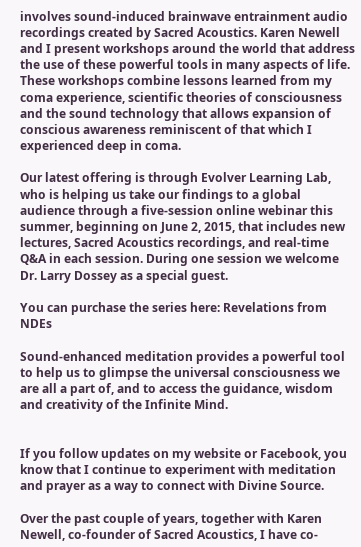involves sound-induced brainwave entrainment audio recordings created by Sacred Acoustics. Karen Newell and I present workshops around the world that address the use of these powerful tools in many aspects of life. These workshops combine lessons learned from my coma experience, scientific theories of consciousness and the sound technology that allows expansion of conscious awareness reminiscent of that which I experienced deep in coma.

Our latest offering is through Evolver Learning Lab, who is helping us take our findings to a global audience through a five-session online webinar this summer, beginning on June 2, 2015, that includes new lectures, Sacred Acoustics recordings, and real-time Q&A in each session. During one session we welcome Dr. Larry Dossey as a special guest.

You can purchase the series here: Revelations from NDEs

Sound-enhanced meditation provides a powerful tool to help us to glimpse the universal consciousness we are all a part of, and to access the guidance, wisdom and creativity of the Infinite Mind.


If you follow updates on my website or Facebook, you know that I continue to experiment with meditation and prayer as a way to connect with Divine Source.

Over the past couple of years, together with Karen Newell, co-founder of Sacred Acoustics, I have co-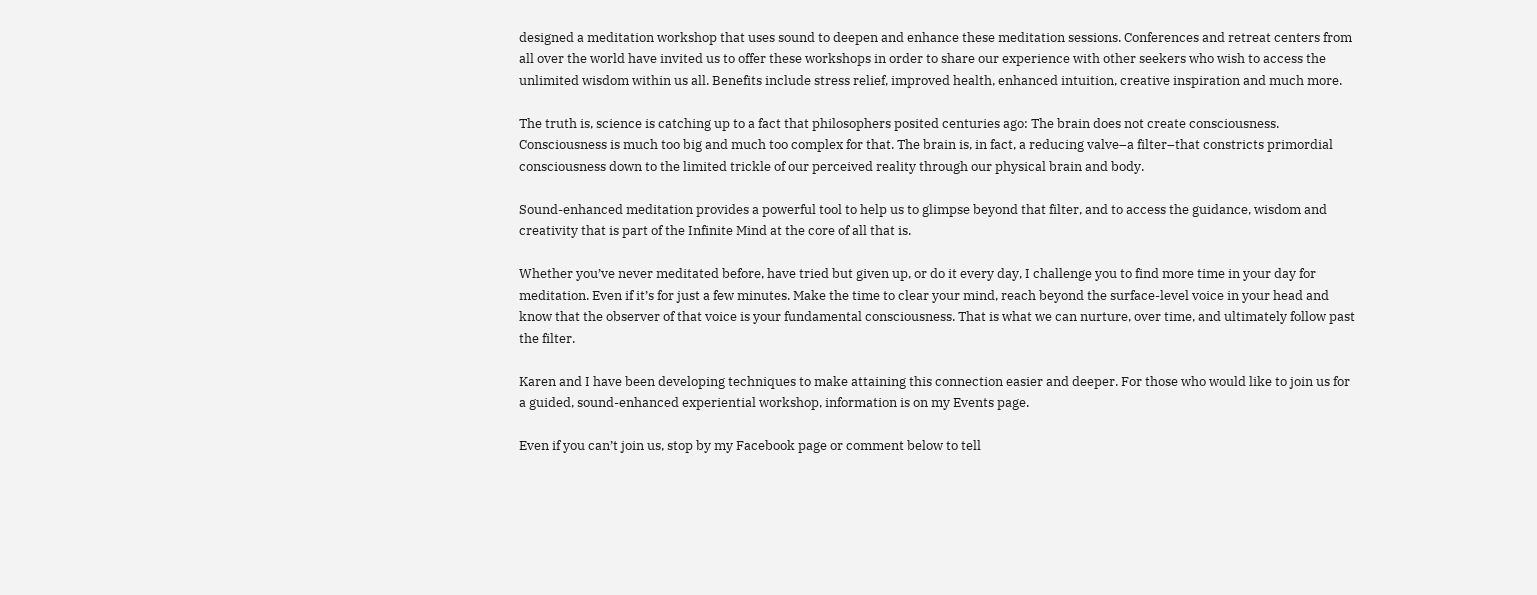designed a meditation workshop that uses sound to deepen and enhance these meditation sessions. Conferences and retreat centers from all over the world have invited us to offer these workshops in order to share our experience with other seekers who wish to access the unlimited wisdom within us all. Benefits include stress relief, improved health, enhanced intuition, creative inspiration and much more.

The truth is, science is catching up to a fact that philosophers posited centuries ago: The brain does not create consciousness. Consciousness is much too big and much too complex for that. The brain is, in fact, a reducing valve–a filter–that constricts primordial consciousness down to the limited trickle of our perceived reality through our physical brain and body.

Sound-enhanced meditation provides a powerful tool to help us to glimpse beyond that filter, and to access the guidance, wisdom and creativity that is part of the Infinite Mind at the core of all that is.

Whether you’ve never meditated before, have tried but given up, or do it every day, I challenge you to find more time in your day for meditation. Even if it’s for just a few minutes. Make the time to clear your mind, reach beyond the surface-level voice in your head and know that the observer of that voice is your fundamental consciousness. That is what we can nurture, over time, and ultimately follow past the filter.

Karen and I have been developing techniques to make attaining this connection easier and deeper. For those who would like to join us for a guided, sound-enhanced experiential workshop, information is on my Events page.

Even if you can’t join us, stop by my Facebook page or comment below to tell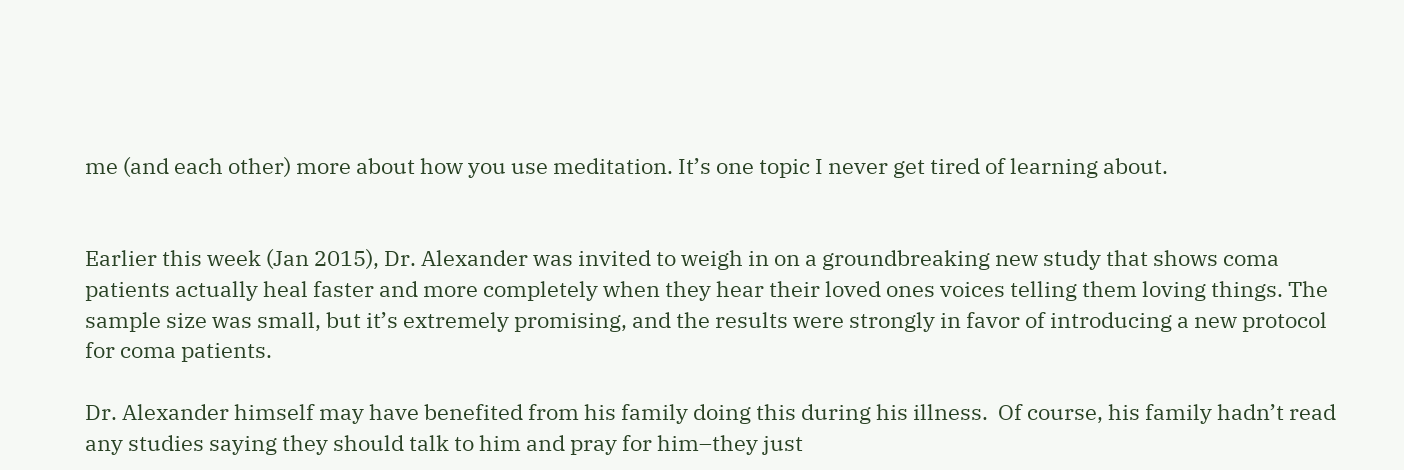me (and each other) more about how you use meditation. It’s one topic I never get tired of learning about.


Earlier this week (Jan 2015), Dr. Alexander was invited to weigh in on a groundbreaking new study that shows coma patients actually heal faster and more completely when they hear their loved ones voices telling them loving things. The sample size was small, but it’s extremely promising, and the results were strongly in favor of introducing a new protocol for coma patients.

Dr. Alexander himself may have benefited from his family doing this during his illness.  Of course, his family hadn’t read any studies saying they should talk to him and pray for him–they just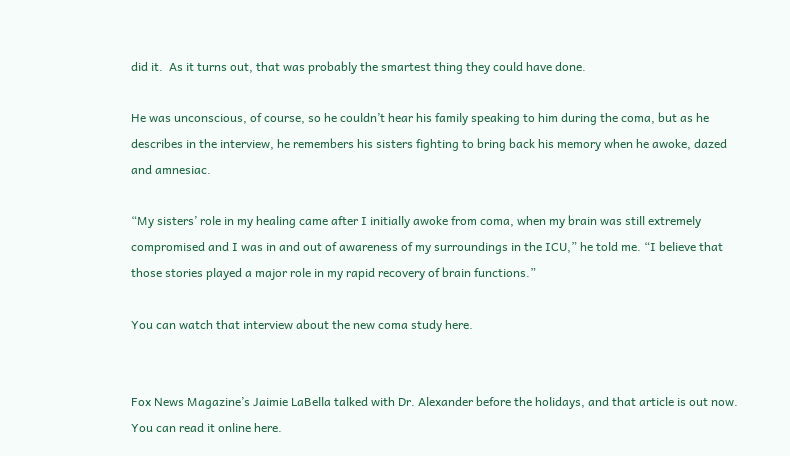did it.  As it turns out, that was probably the smartest thing they could have done.

He was unconscious, of course, so he couldn’t hear his family speaking to him during the coma, but as he describes in the interview, he remembers his sisters fighting to bring back his memory when he awoke, dazed and amnesiac.

“My sisters’ role in my healing came after I initially awoke from coma, when my brain was still extremely compromised and I was in and out of awareness of my surroundings in the ICU,” he told me. “I believe that those stories played a major role in my rapid recovery of brain functions.”

You can watch that interview about the new coma study here.


Fox News Magazine’s Jaimie LaBella talked with Dr. Alexander before the holidays, and that article is out now.  You can read it online here.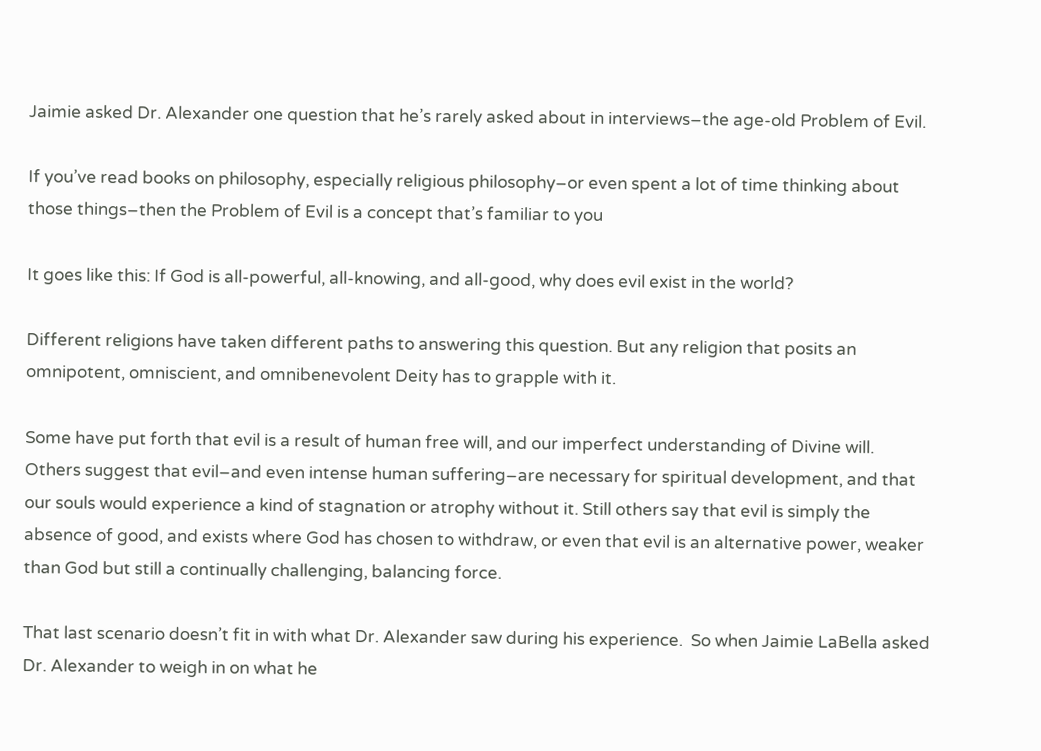Jaimie asked Dr. Alexander one question that he’s rarely asked about in interviews–the age-old Problem of Evil.

If you’ve read books on philosophy, especially religious philosophy–or even spent a lot of time thinking about those things–then the Problem of Evil is a concept that’s familiar to you

It goes like this: If God is all-powerful, all-knowing, and all-good, why does evil exist in the world?

Different religions have taken different paths to answering this question. But any religion that posits an omnipotent, omniscient, and omnibenevolent Deity has to grapple with it.

Some have put forth that evil is a result of human free will, and our imperfect understanding of Divine will.  Others suggest that evil–and even intense human suffering–are necessary for spiritual development, and that our souls would experience a kind of stagnation or atrophy without it. Still others say that evil is simply the absence of good, and exists where God has chosen to withdraw, or even that evil is an alternative power, weaker than God but still a continually challenging, balancing force.

That last scenario doesn’t fit in with what Dr. Alexander saw during his experience.  So when Jaimie LaBella asked Dr. Alexander to weigh in on what he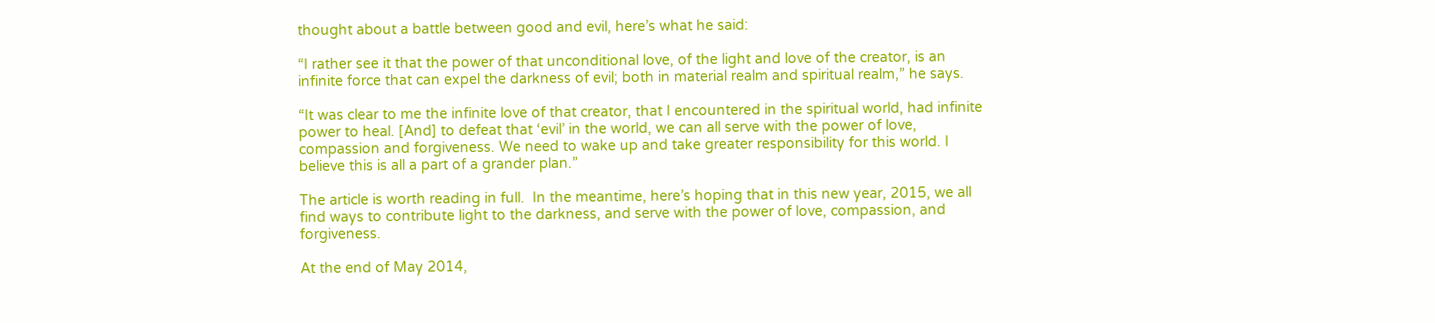thought about a battle between good and evil, here’s what he said:

“I rather see it that the power of that unconditional love, of the light and love of the creator, is an infinite force that can expel the darkness of evil; both in material realm and spiritual realm,” he says.

“It was clear to me the infinite love of that creator, that I encountered in the spiritual world, had infinite power to heal. [And] to defeat that ‘evil’ in the world, we can all serve with the power of love, compassion and forgiveness. We need to wake up and take greater responsibility for this world. I believe this is all a part of a grander plan.”

The article is worth reading in full.  In the meantime, here’s hoping that in this new year, 2015, we all find ways to contribute light to the darkness, and serve with the power of love, compassion, and forgiveness.

At the end of May 2014,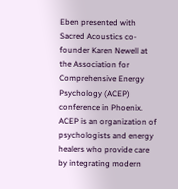Eben presented with Sacred Acoustics co-founder Karen Newell at the Association for Comprehensive Energy Psychology (ACEP) conference in Phoenix. ACEP is an organization of psychologists and energy healers who provide care by integrating modern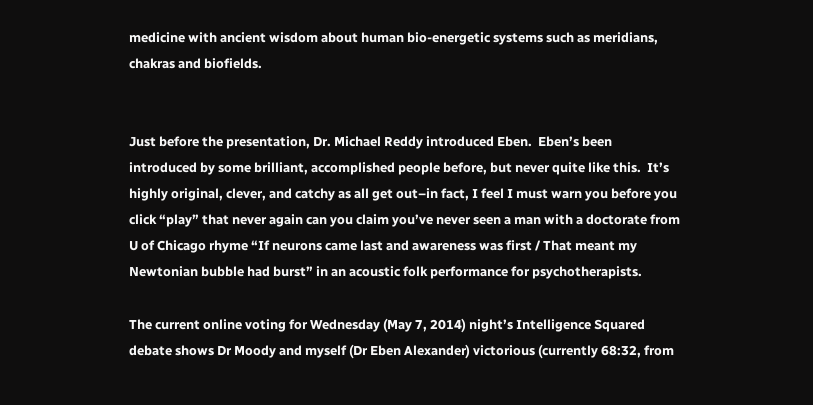medicine with ancient wisdom about human bio-energetic systems such as meridians, chakras and biofields.


Just before the presentation, Dr. Michael Reddy introduced Eben.  Eben’s been introduced by some brilliant, accomplished people before, but never quite like this.  It’s highly original, clever, and catchy as all get out–in fact, I feel I must warn you before you click “play” that never again can you claim you’ve never seen a man with a doctorate from U of Chicago rhyme “If neurons came last and awareness was first / That meant my Newtonian bubble had burst” in an acoustic folk performance for psychotherapists.

The current online voting for Wednesday (May 7, 2014) night’s Intelligence Squared debate shows Dr Moody and myself (Dr Eben Alexander) victorious (currently 68:32, from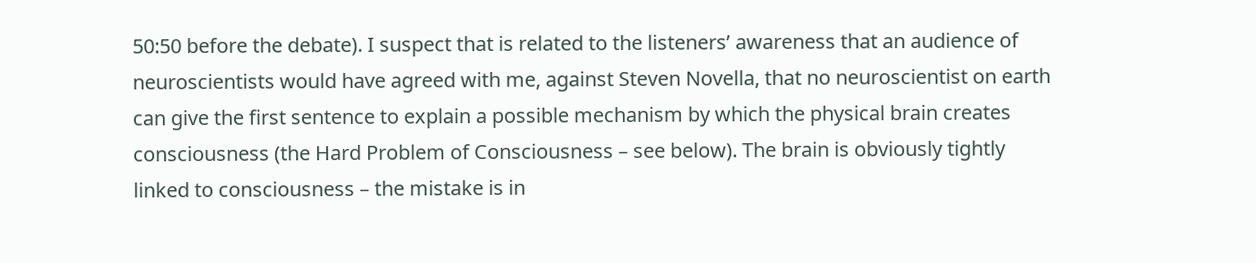50:50 before the debate). I suspect that is related to the listeners’ awareness that an audience of neuroscientists would have agreed with me, against Steven Novella, that no neuroscientist on earth can give the first sentence to explain a possible mechanism by which the physical brain creates consciousness (the Hard Problem of Consciousness – see below). The brain is obviously tightly linked to consciousness – the mistake is in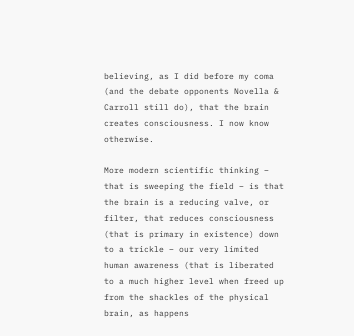believing, as I did before my coma (and the debate opponents Novella & Carroll still do), that the brain creates consciousness. I now know otherwise.

More modern scientific thinking – that is sweeping the field – is that the brain is a reducing valve, or filter, that reduces consciousness (that is primary in existence) down to a trickle – our very limited human awareness (that is liberated to a much higher level when freed up from the shackles of the physical brain, as happens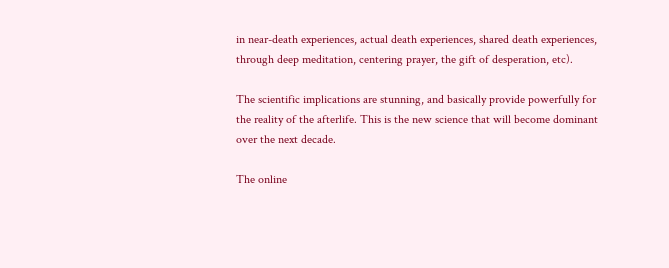in near-death experiences, actual death experiences, shared death experiences, through deep meditation, centering prayer, the gift of desperation, etc).

The scientific implications are stunning, and basically provide powerfully for the reality of the afterlife. This is the new science that will become dominant over the next decade.

The online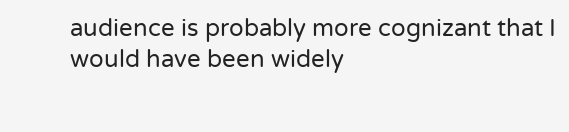audience is probably more cognizant that I would have been widely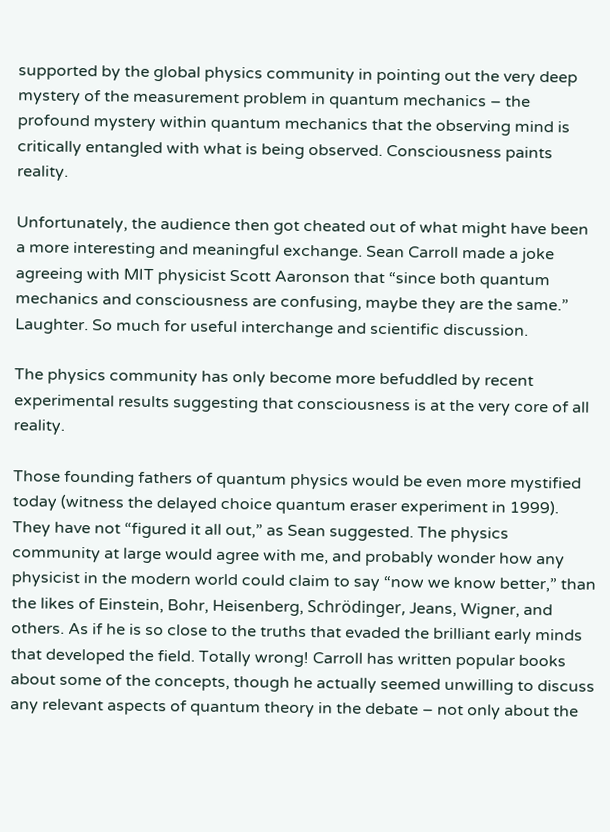supported by the global physics community in pointing out the very deep mystery of the measurement problem in quantum mechanics – the profound mystery within quantum mechanics that the observing mind is critically entangled with what is being observed. Consciousness paints reality.

Unfortunately, the audience then got cheated out of what might have been a more interesting and meaningful exchange. Sean Carroll made a joke agreeing with MIT physicist Scott Aaronson that “since both quantum mechanics and consciousness are confusing, maybe they are the same.” Laughter. So much for useful interchange and scientific discussion.

The physics community has only become more befuddled by recent experimental results suggesting that consciousness is at the very core of all reality.

Those founding fathers of quantum physics would be even more mystified today (witness the delayed choice quantum eraser experiment in 1999). They have not “figured it all out,” as Sean suggested. The physics community at large would agree with me, and probably wonder how any physicist in the modern world could claim to say “now we know better,” than the likes of Einstein, Bohr, Heisenberg, Schrödinger, Jeans, Wigner, and others. As if he is so close to the truths that evaded the brilliant early minds that developed the field. Totally wrong! Carroll has written popular books about some of the concepts, though he actually seemed unwilling to discuss any relevant aspects of quantum theory in the debate – not only about the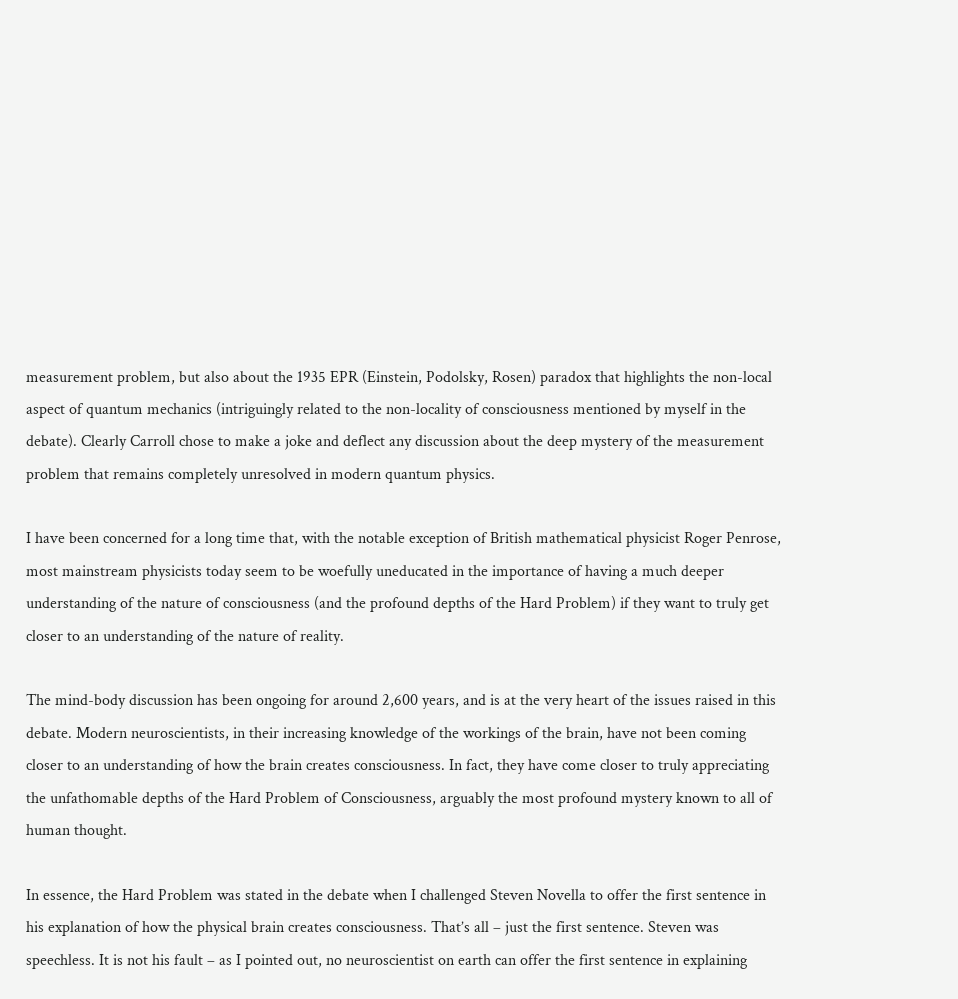measurement problem, but also about the 1935 EPR (Einstein, Podolsky, Rosen) paradox that highlights the non-local aspect of quantum mechanics (intriguingly related to the non-locality of consciousness mentioned by myself in the debate). Clearly Carroll chose to make a joke and deflect any discussion about the deep mystery of the measurement problem that remains completely unresolved in modern quantum physics.

I have been concerned for a long time that, with the notable exception of British mathematical physicist Roger Penrose, most mainstream physicists today seem to be woefully uneducated in the importance of having a much deeper understanding of the nature of consciousness (and the profound depths of the Hard Problem) if they want to truly get closer to an understanding of the nature of reality.

The mind-body discussion has been ongoing for around 2,600 years, and is at the very heart of the issues raised in this debate. Modern neuroscientists, in their increasing knowledge of the workings of the brain, have not been coming closer to an understanding of how the brain creates consciousness. In fact, they have come closer to truly appreciating the unfathomable depths of the Hard Problem of Consciousness, arguably the most profound mystery known to all of human thought.

In essence, the Hard Problem was stated in the debate when I challenged Steven Novella to offer the first sentence in his explanation of how the physical brain creates consciousness. That’s all – just the first sentence. Steven was speechless. It is not his fault – as I pointed out, no neuroscientist on earth can offer the first sentence in explaining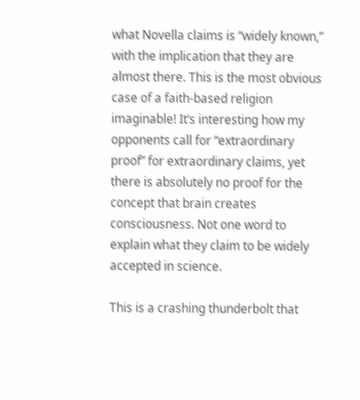what Novella claims is “widely known,” with the implication that they are almost there. This is the most obvious case of a faith-based religion imaginable! It’s interesting how my opponents call for “extraordinary proof” for extraordinary claims, yet there is absolutely no proof for the concept that brain creates consciousness. Not one word to explain what they claim to be widely accepted in science.

This is a crashing thunderbolt that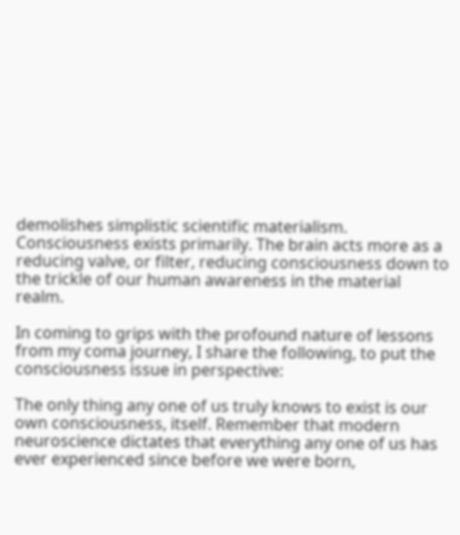demolishes simplistic scientific materialism. Consciousness exists primarily. The brain acts more as a reducing valve, or filter, reducing consciousness down to the trickle of our human awareness in the material realm.

In coming to grips with the profound nature of lessons from my coma journey, I share the following, to put the consciousness issue in perspective:

The only thing any one of us truly knows to exist is our own consciousness, itself. Remember that modern neuroscience dictates that everything any one of us has ever experienced since before we were born,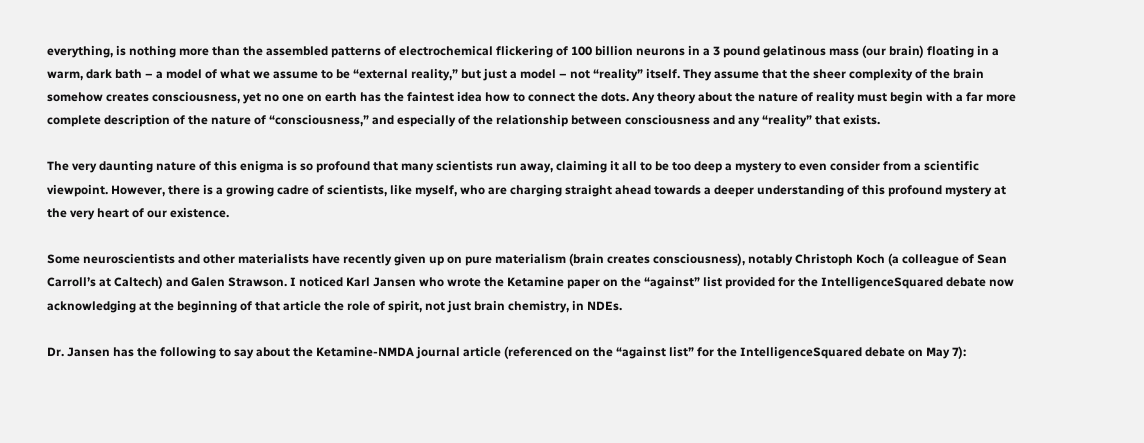everything, is nothing more than the assembled patterns of electrochemical flickering of 100 billion neurons in a 3 pound gelatinous mass (our brain) floating in a warm, dark bath – a model of what we assume to be “external reality,” but just a model – not “reality” itself. They assume that the sheer complexity of the brain somehow creates consciousness, yet no one on earth has the faintest idea how to connect the dots. Any theory about the nature of reality must begin with a far more complete description of the nature of “consciousness,” and especially of the relationship between consciousness and any “reality” that exists.

The very daunting nature of this enigma is so profound that many scientists run away, claiming it all to be too deep a mystery to even consider from a scientific viewpoint. However, there is a growing cadre of scientists, like myself, who are charging straight ahead towards a deeper understanding of this profound mystery at the very heart of our existence.

Some neuroscientists and other materialists have recently given up on pure materialism (brain creates consciousness), notably Christoph Koch (a colleague of Sean Carroll’s at Caltech) and Galen Strawson. I noticed Karl Jansen who wrote the Ketamine paper on the “against” list provided for the IntelligenceSquared debate now acknowledging at the beginning of that article the role of spirit, not just brain chemistry, in NDEs.

Dr. Jansen has the following to say about the Ketamine-NMDA journal article (referenced on the “against list” for the IntelligenceSquared debate on May 7):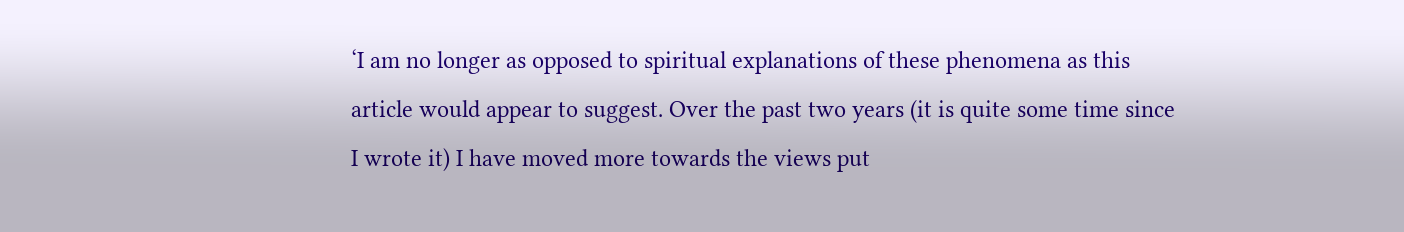‘I am no longer as opposed to spiritual explanations of these phenomena as this article would appear to suggest. Over the past two years (it is quite some time since I wrote it) I have moved more towards the views put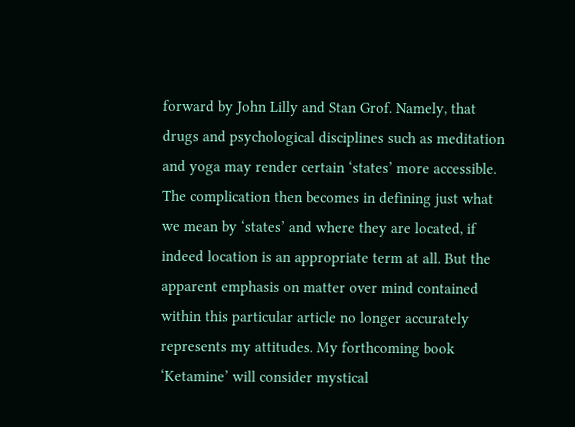forward by John Lilly and Stan Grof. Namely, that drugs and psychological disciplines such as meditation and yoga may render certain ‘states’ more accessible. The complication then becomes in defining just what we mean by ‘states’ and where they are located, if indeed location is an appropriate term at all. But the apparent emphasis on matter over mind contained within this particular article no longer accurately represents my attitudes. My forthcoming book ‘Ketamine’ will consider mystical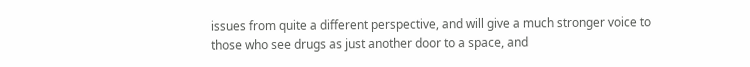issues from quite a different perspective, and will give a much stronger voice to those who see drugs as just another door to a space, and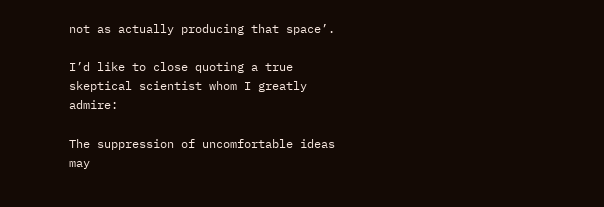not as actually producing that space’.

I’d like to close quoting a true skeptical scientist whom I greatly admire:

The suppression of uncomfortable ideas may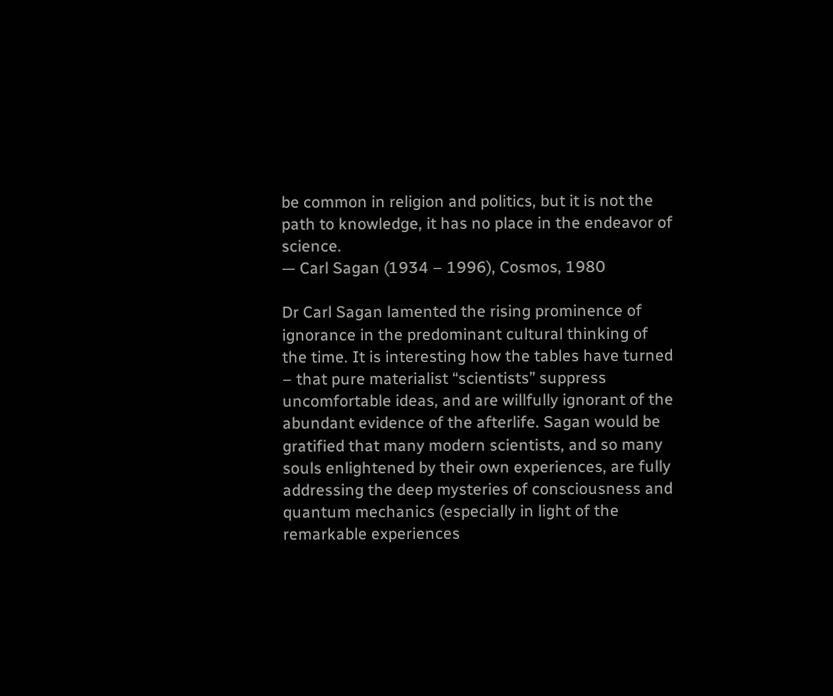be common in religion and politics, but it is not the path to knowledge, it has no place in the endeavor of science.
— Carl Sagan (1934 – 1996), Cosmos, 1980

Dr Carl Sagan lamented the rising prominence of ignorance in the predominant cultural thinking of the time. It is interesting how the tables have turned – that pure materialist “scientists” suppress uncomfortable ideas, and are willfully ignorant of the abundant evidence of the afterlife. Sagan would be gratified that many modern scientists, and so many souls enlightened by their own experiences, are fully addressing the deep mysteries of consciousness and quantum mechanics (especially in light of the remarkable experiences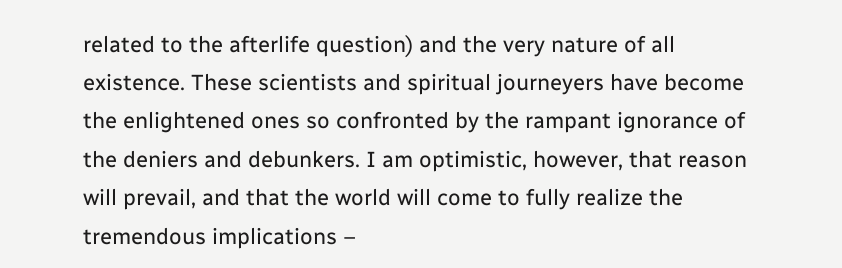related to the afterlife question) and the very nature of all existence. These scientists and spiritual journeyers have become the enlightened ones so confronted by the rampant ignorance of the deniers and debunkers. I am optimistic, however, that reason will prevail, and that the world will come to fully realize the tremendous implications –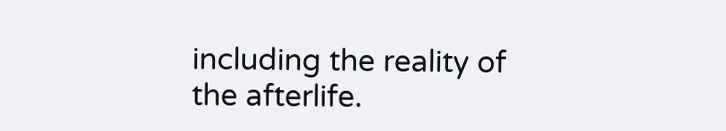including the reality of the afterlife.